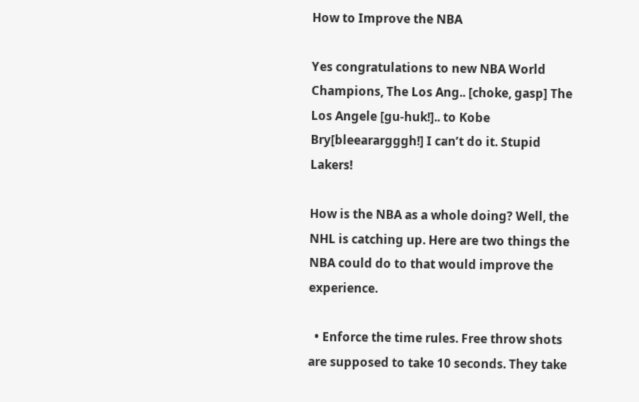How to Improve the NBA

Yes congratulations to new NBA World Champions, The Los Ang.. [choke, gasp] The Los Angele [gu-huk!].. to Kobe Bry[bleearargggh!] I can’t do it. Stupid Lakers!

How is the NBA as a whole doing? Well, the NHL is catching up. Here are two things the NBA could do to that would improve the experience.

  • Enforce the time rules. Free throw shots are supposed to take 10 seconds. They take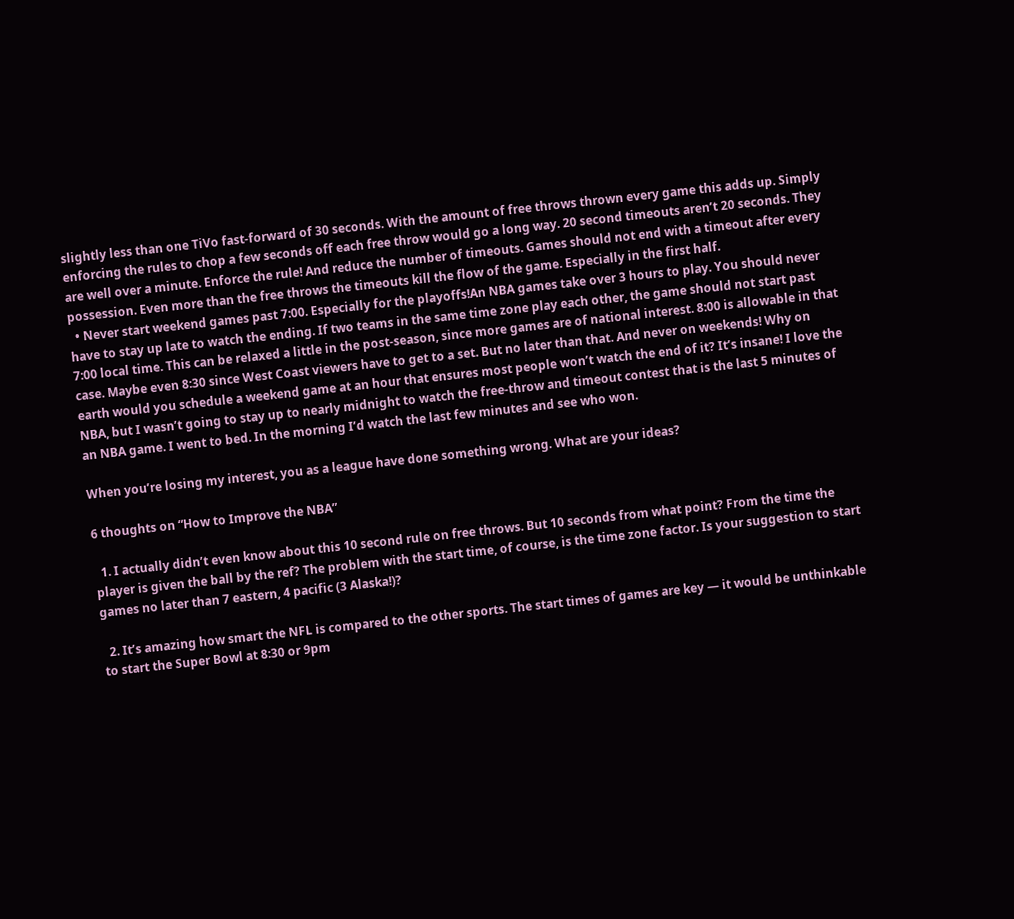slightly less than one TiVo fast-forward of 30 seconds. With the amount of free throws thrown every game this adds up. Simply enforcing the rules to chop a few seconds off each free throw would go a long way. 20 second timeouts aren’t 20 seconds. They are well over a minute. Enforce the rule! And reduce the number of timeouts. Games should not end with a timeout after every possession. Even more than the free throws the timeouts kill the flow of the game. Especially in the first half.
  • Never start weekend games past 7:00. Especially for the playoffs!An NBA games take over 3 hours to play. You should never have to stay up late to watch the ending. If two teams in the same time zone play each other, the game should not start past 7:00 local time. This can be relaxed a little in the post-season, since more games are of national interest. 8:00 is allowable in that case. Maybe even 8:30 since West Coast viewers have to get to a set. But no later than that. And never on weekends! Why on earth would you schedule a weekend game at an hour that ensures most people won’t watch the end of it? It’s insane! I love the NBA, but I wasn’t going to stay up to nearly midnight to watch the free-throw and timeout contest that is the last 5 minutes of an NBA game. I went to bed. In the morning I’d watch the last few minutes and see who won.

When you’re losing my interest, you as a league have done something wrong. What are your ideas?

6 thoughts on “How to Improve the NBA”

  1. I actually didn’t even know about this 10 second rule on free throws. But 10 seconds from what point? From the time the player is given the ball by the ref? The problem with the start time, of course, is the time zone factor. Is your suggestion to start games no later than 7 eastern, 4 pacific (3 Alaska!)?

  2. It’s amazing how smart the NFL is compared to the other sports. The start times of games are key — it would be unthinkable to start the Super Bowl at 8:30 or 9pm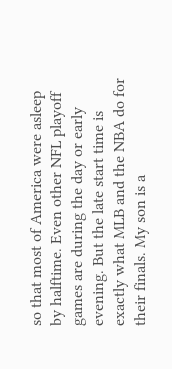so that most of America were asleep by halftime. Even other NFL playoff games are during the day or early evening. But the late start time is exactly what MLB and the NBA do for their finals. My son is a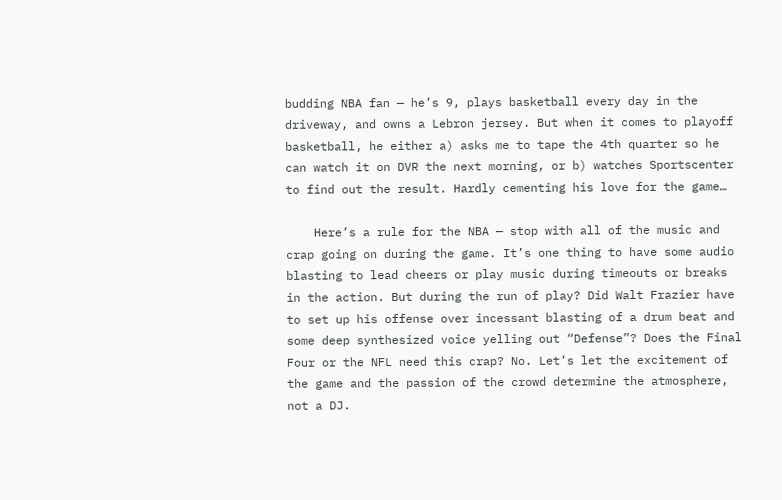budding NBA fan — he’s 9, plays basketball every day in the driveway, and owns a Lebron jersey. But when it comes to playoff basketball, he either a) asks me to tape the 4th quarter so he can watch it on DVR the next morning, or b) watches Sportscenter to find out the result. Hardly cementing his love for the game…

    Here’s a rule for the NBA — stop with all of the music and crap going on during the game. It’s one thing to have some audio blasting to lead cheers or play music during timeouts or breaks in the action. But during the run of play? Did Walt Frazier have to set up his offense over incessant blasting of a drum beat and some deep synthesized voice yelling out “Defense”? Does the Final Four or the NFL need this crap? No. Let’s let the excitement of the game and the passion of the crowd determine the atmosphere, not a DJ.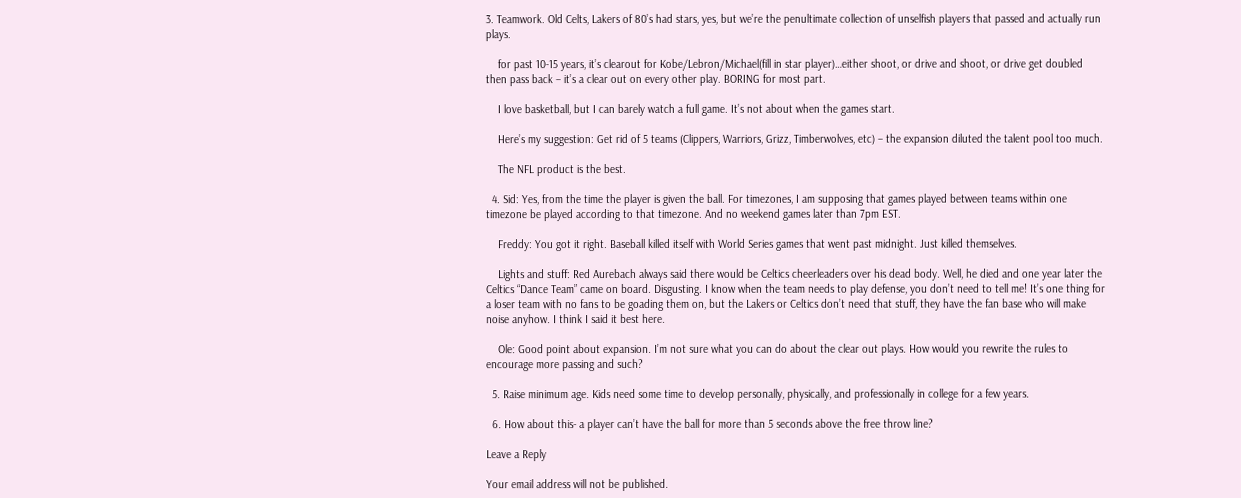3. Teamwork. Old Celts, Lakers of 80’s had stars, yes, but we’re the penultimate collection of unselfish players that passed and actually run plays.

    for past 10-15 years, it’s clearout for Kobe/Lebron/Michael(fill in star player)…either shoot, or drive and shoot, or drive get doubled then pass back – it’s a clear out on every other play. BORING for most part.

    I love basketball, but I can barely watch a full game. It’s not about when the games start.

    Here’s my suggestion: Get rid of 5 teams (Clippers, Warriors, Grizz, Timberwolves, etc) – the expansion diluted the talent pool too much.

    The NFL product is the best.

  4. Sid: Yes, from the time the player is given the ball. For timezones, I am supposing that games played between teams within one timezone be played according to that timezone. And no weekend games later than 7pm EST.

    Freddy: You got it right. Baseball killed itself with World Series games that went past midnight. Just killed themselves.

    Lights and stuff: Red Aurebach always said there would be Celtics cheerleaders over his dead body. Well, he died and one year later the Celtics “Dance Team” came on board. Disgusting. I know when the team needs to play defense, you don’t need to tell me! It’s one thing for a loser team with no fans to be goading them on, but the Lakers or Celtics don’t need that stuff, they have the fan base who will make noise anyhow. I think I said it best here.

    Ole: Good point about expansion. I’m not sure what you can do about the clear out plays. How would you rewrite the rules to encourage more passing and such?

  5. Raise minimum age. Kids need some time to develop personally, physically, and professionally in college for a few years.

  6. How about this- a player can’t have the ball for more than 5 seconds above the free throw line?

Leave a Reply

Your email address will not be published.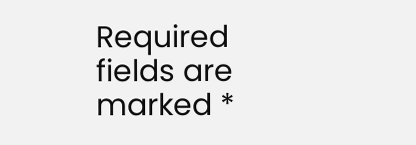Required fields are marked *